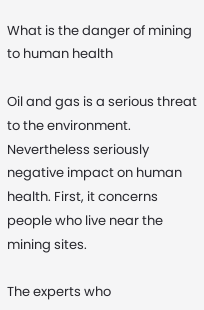What is the danger of mining to human health

Oil and gas is a serious threat to the environment. Nevertheless seriously negative impact on human health. First, it concerns people who live near the mining sites.

The experts who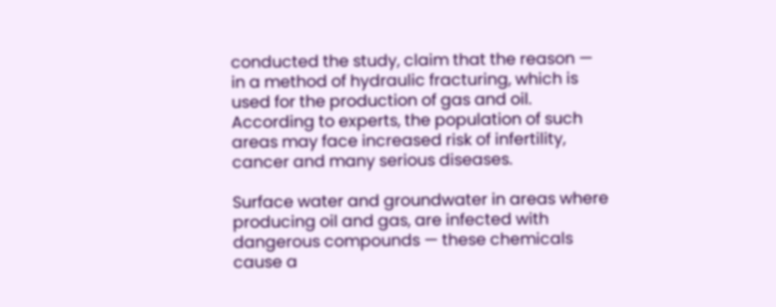conducted the study, claim that the reason — in a method of hydraulic fracturing, which is used for the production of gas and oil. According to experts, the population of such areas may face increased risk of infertility, cancer and many serious diseases.

Surface water and groundwater in areas where producing oil and gas, are infected with dangerous compounds — these chemicals cause a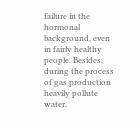failure in the hormonal background, even in fairly healthy people. Besides, during the process of gas production heavily pollute water.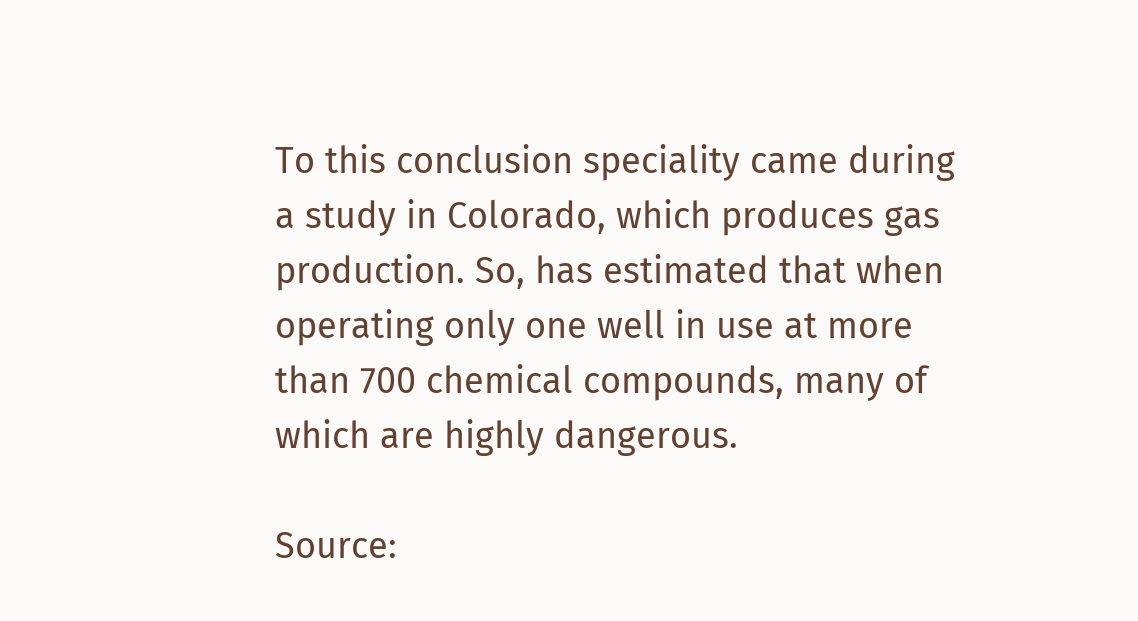To this conclusion speciality came during a study in Colorado, which produces gas production. So, has estimated that when operating only one well in use at more than 700 chemical compounds, many of which are highly dangerous.

Source: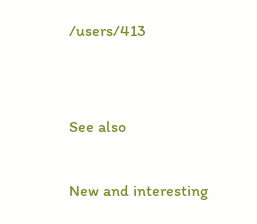/users/413


See also

New and interesting